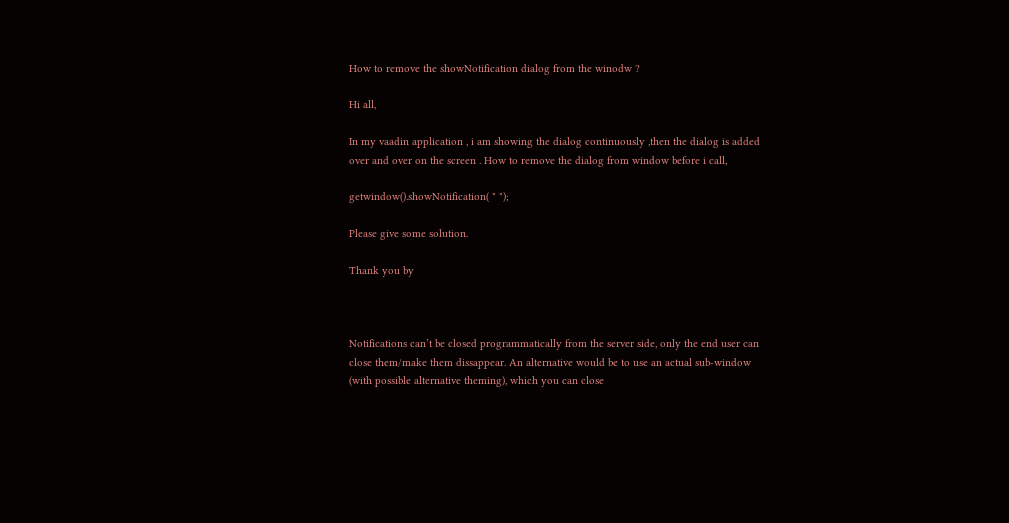How to remove the showNotification dialog from the winodw ?

Hi all,

In my vaadin application , i am showing the dialog continuously ,then the dialog is added over and over on the screen . How to remove the dialog from window before i call,

getwindow().showNotification( " ");

Please give some solution.

Thank you by



Notifications can’t be closed programmatically from the server side, only the end user can close them/make them dissappear. An alternative would be to use an actual sub-window (with possible alternative theming), which you can close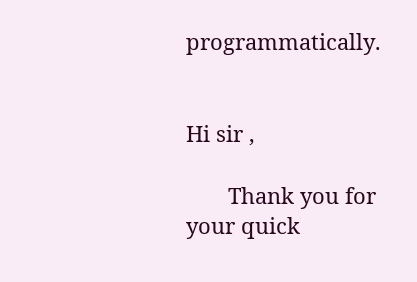programmatically.


Hi sir ,

       Thank you for your quick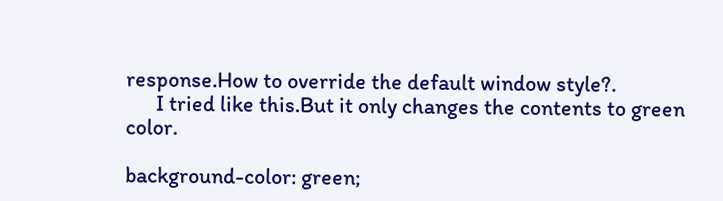response.How to override the default window style?.
      I tried like this.But it only changes the contents to green color.

background-color: green;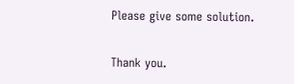Please give some solution.

Thank you.